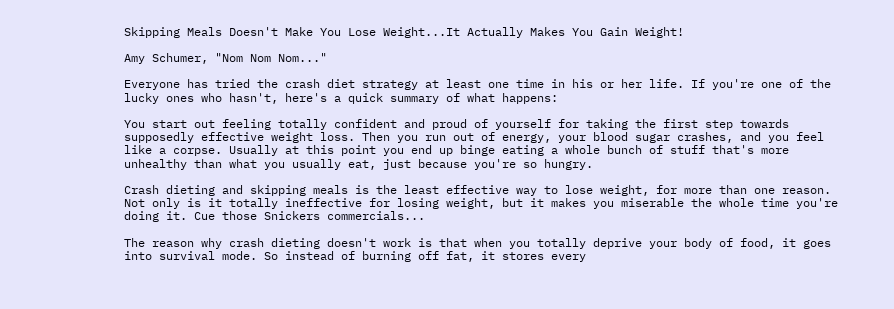Skipping Meals Doesn't Make You Lose Weight...It Actually Makes You Gain Weight!

Amy Schumer, "Nom Nom Nom..."

Everyone has tried the crash diet strategy at least one time in his or her life. If you're one of the lucky ones who hasn't, here's a quick summary of what happens:

You start out feeling totally confident and proud of yourself for taking the first step towards supposedly effective weight loss. Then you run out of energy, your blood sugar crashes, and you feel like a corpse. Usually at this point you end up binge eating a whole bunch of stuff that's more unhealthy than what you usually eat, just because you're so hungry.

Crash dieting and skipping meals is the least effective way to lose weight, for more than one reason. Not only is it totally ineffective for losing weight, but it makes you miserable the whole time you're doing it. Cue those Snickers commercials...

The reason why crash dieting doesn't work is that when you totally deprive your body of food, it goes into survival mode. So instead of burning off fat, it stores every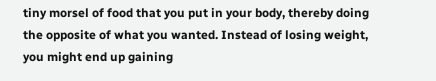tiny morsel of food that you put in your body, thereby doing the opposite of what you wanted. Instead of losing weight, you might end up gaining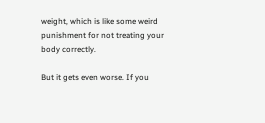weight, which is like some weird punishment for not treating your body correctly.

But it gets even worse. If you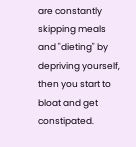are constantly skipping meals and "dieting" by depriving yourself, then you start to bloat and get constipated.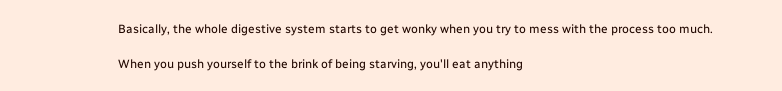Basically, the whole digestive system starts to get wonky when you try to mess with the process too much.

When you push yourself to the brink of being starving, you'll eat anything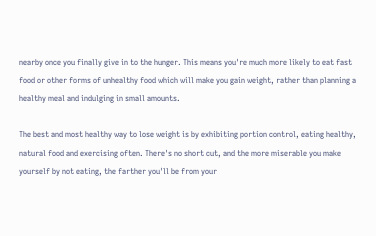nearby once you finally give in to the hunger. This means you're much more likely to eat fast food or other forms of unhealthy food which will make you gain weight, rather than planning a healthy meal and indulging in small amounts.

The best and most healthy way to lose weight is by exhibiting portion control, eating healthy, natural food and exercising often. There's no short cut, and the more miserable you make yourself by not eating, the farther you'll be from your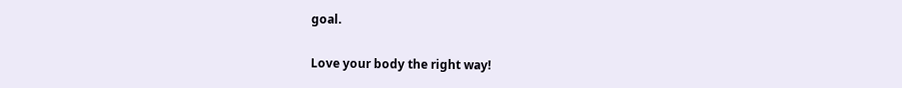goal.

Love your body the right way!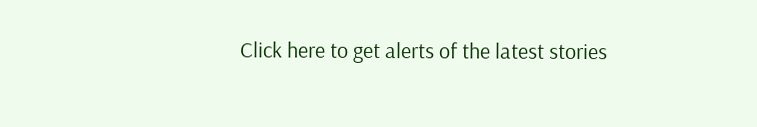Click here to get alerts of the latest stories